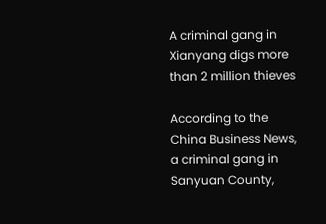A criminal gang in Xianyang digs more than 2 million thieves

According to the China Business News, a criminal gang in Sanyuan County,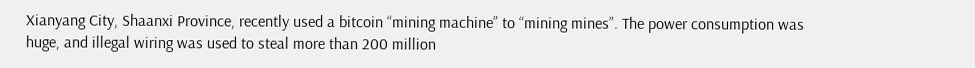Xianyang City, Shaanxi Province, recently used a bitcoin “mining machine” to “mining mines”. The power consumption was huge, and illegal wiring was used to steal more than 200 million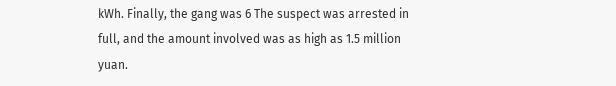kWh. Finally, the gang was 6 The suspect was arrested in full, and the amount involved was as high as 1.5 million yuan.